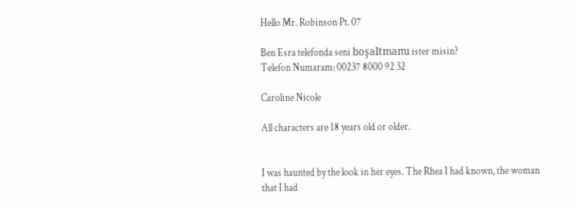Hello Mr. Robinson Pt. 07

Ben Esra telefonda seni boşaltmamı ister misin?
Telefon Numaram: 00237 8000 92 32

Caroline Nicole

All characters are 18 years old or older.


I was haunted by the look in her eyes. The Rhea I had known, the woman that I had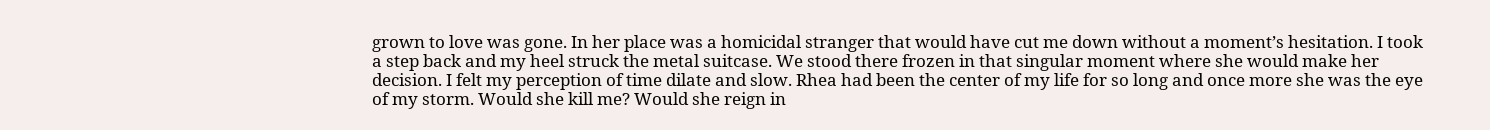grown to love was gone. In her place was a homicidal stranger that would have cut me down without a moment’s hesitation. I took a step back and my heel struck the metal suitcase. We stood there frozen in that singular moment where she would make her decision. I felt my perception of time dilate and slow. Rhea had been the center of my life for so long and once more she was the eye of my storm. Would she kill me? Would she reign in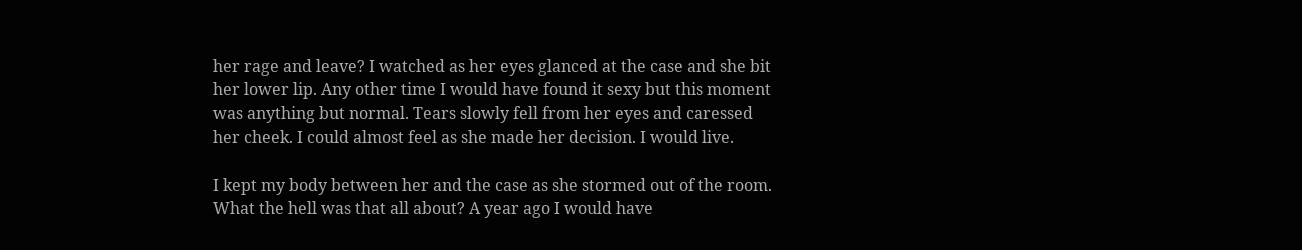her rage and leave? I watched as her eyes glanced at the case and she bit her lower lip. Any other time I would have found it sexy but this moment was anything but normal. Tears slowly fell from her eyes and caressed her cheek. I could almost feel as she made her decision. I would live.

I kept my body between her and the case as she stormed out of the room. What the hell was that all about? A year ago I would have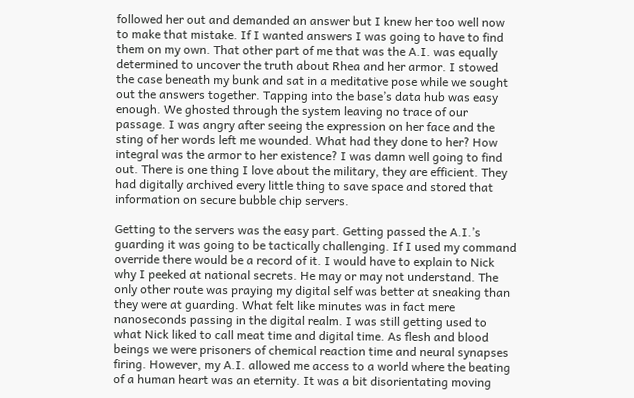followed her out and demanded an answer but I knew her too well now to make that mistake. If I wanted answers I was going to have to find them on my own. That other part of me that was the A.I. was equally determined to uncover the truth about Rhea and her armor. I stowed the case beneath my bunk and sat in a meditative pose while we sought out the answers together. Tapping into the base’s data hub was easy enough. We ghosted through the system leaving no trace of our passage. I was angry after seeing the expression on her face and the sting of her words left me wounded. What had they done to her? How integral was the armor to her existence? I was damn well going to find out. There is one thing I love about the military, they are efficient. They had digitally archived every little thing to save space and stored that information on secure bubble chip servers.

Getting to the servers was the easy part. Getting passed the A.I.’s guarding it was going to be tactically challenging. If I used my command override there would be a record of it. I would have to explain to Nick why I peeked at national secrets. He may or may not understand. The only other route was praying my digital self was better at sneaking than they were at guarding. What felt like minutes was in fact mere nanoseconds passing in the digital realm. I was still getting used to what Nick liked to call meat time and digital time. As flesh and blood beings we were prisoners of chemical reaction time and neural synapses firing. However, my A.I. allowed me access to a world where the beating of a human heart was an eternity. It was a bit disorientating moving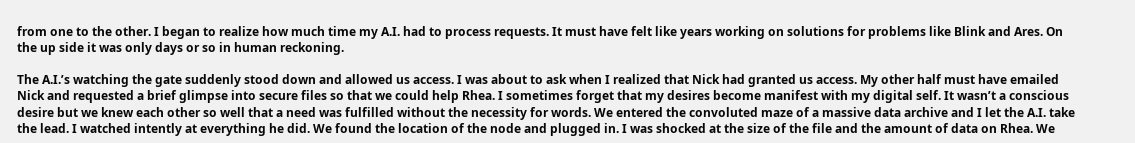from one to the other. I began to realize how much time my A.I. had to process requests. It must have felt like years working on solutions for problems like Blink and Ares. On the up side it was only days or so in human reckoning.

The A.I.’s watching the gate suddenly stood down and allowed us access. I was about to ask when I realized that Nick had granted us access. My other half must have emailed Nick and requested a brief glimpse into secure files so that we could help Rhea. I sometimes forget that my desires become manifest with my digital self. It wasn’t a conscious desire but we knew each other so well that a need was fulfilled without the necessity for words. We entered the convoluted maze of a massive data archive and I let the A.I. take the lead. I watched intently at everything he did. We found the location of the node and plugged in. I was shocked at the size of the file and the amount of data on Rhea. We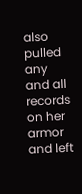also pulled any and all records on her armor and left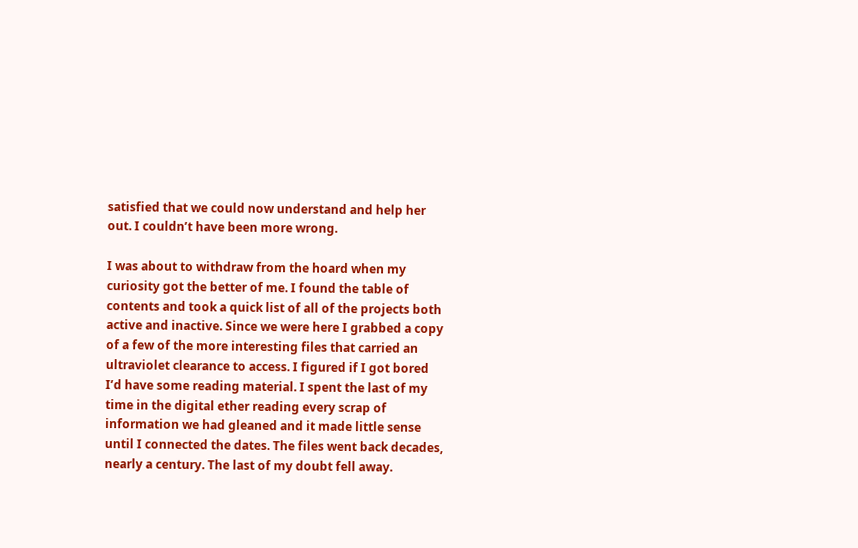satisfied that we could now understand and help her out. I couldn’t have been more wrong.

I was about to withdraw from the hoard when my curiosity got the better of me. I found the table of contents and took a quick list of all of the projects both active and inactive. Since we were here I grabbed a copy of a few of the more interesting files that carried an ultraviolet clearance to access. I figured if I got bored I’d have some reading material. I spent the last of my time in the digital ether reading every scrap of information we had gleaned and it made little sense until I connected the dates. The files went back decades, nearly a century. The last of my doubt fell away.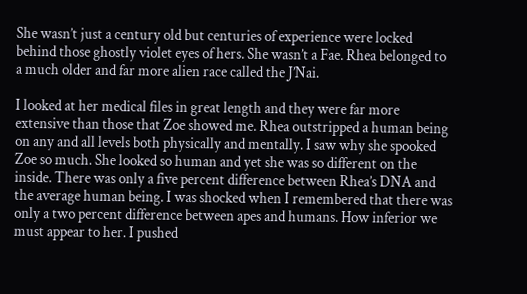She wasn’t just a century old but centuries of experience were locked behind those ghostly violet eyes of hers. She wasn’t a Fae. Rhea belonged to a much older and far more alien race called the J’Nai.

I looked at her medical files in great length and they were far more extensive than those that Zoe showed me. Rhea outstripped a human being on any and all levels both physically and mentally. I saw why she spooked Zoe so much. She looked so human and yet she was so different on the inside. There was only a five percent difference between Rhea’s DNA and the average human being. I was shocked when I remembered that there was only a two percent difference between apes and humans. How inferior we must appear to her. I pushed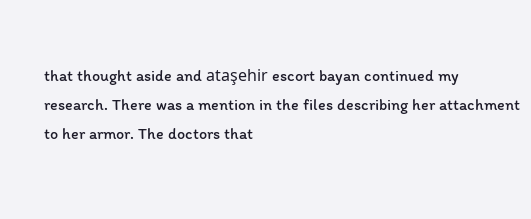that thought aside and ataşehir escort bayan continued my research. There was a mention in the files describing her attachment to her armor. The doctors that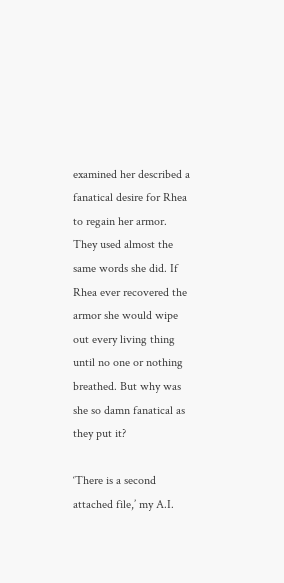examined her described a fanatical desire for Rhea to regain her armor. They used almost the same words she did. If Rhea ever recovered the armor she would wipe out every living thing until no one or nothing breathed. But why was she so damn fanatical as they put it?

‘There is a second attached file,’ my A.I.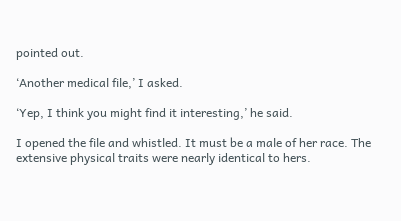pointed out.

‘Another medical file,’ I asked.

‘Yep, I think you might find it interesting,’ he said.

I opened the file and whistled. It must be a male of her race. The extensive physical traits were nearly identical to hers.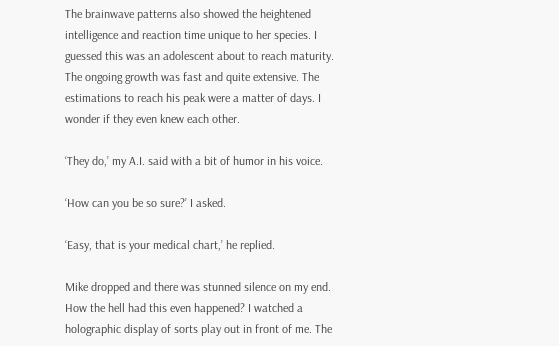The brainwave patterns also showed the heightened intelligence and reaction time unique to her species. I guessed this was an adolescent about to reach maturity. The ongoing growth was fast and quite extensive. The estimations to reach his peak were a matter of days. I wonder if they even knew each other.

‘They do,’ my A.I. said with a bit of humor in his voice.

‘How can you be so sure?’ I asked.

‘Easy, that is your medical chart,’ he replied.

Mike dropped and there was stunned silence on my end. How the hell had this even happened? I watched a holographic display of sorts play out in front of me. The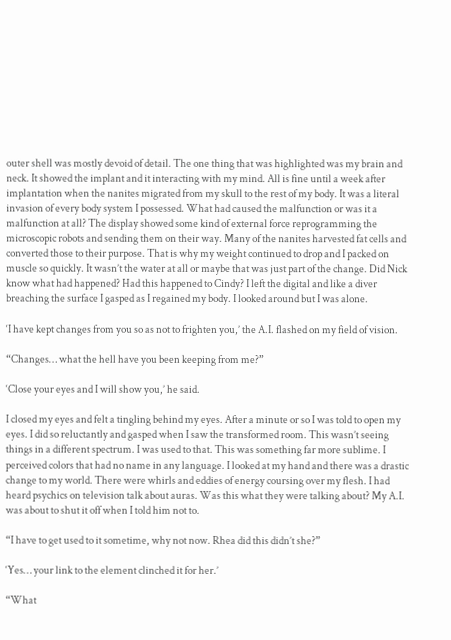outer shell was mostly devoid of detail. The one thing that was highlighted was my brain and neck. It showed the implant and it interacting with my mind. All is fine until a week after implantation when the nanites migrated from my skull to the rest of my body. It was a literal invasion of every body system I possessed. What had caused the malfunction or was it a malfunction at all? The display showed some kind of external force reprogramming the microscopic robots and sending them on their way. Many of the nanites harvested fat cells and converted those to their purpose. That is why my weight continued to drop and I packed on muscle so quickly. It wasn’t the water at all or maybe that was just part of the change. Did Nick know what had happened? Had this happened to Cindy? I left the digital and like a diver breaching the surface I gasped as I regained my body. I looked around but I was alone.

‘I have kept changes from you so as not to frighten you,’ the A.I. flashed on my field of vision.

“Changes… what the hell have you been keeping from me?”

‘Close your eyes and I will show you,’ he said.

I closed my eyes and felt a tingling behind my eyes. After a minute or so I was told to open my eyes. I did so reluctantly and gasped when I saw the transformed room. This wasn’t seeing things in a different spectrum. I was used to that. This was something far more sublime. I perceived colors that had no name in any language. I looked at my hand and there was a drastic change to my world. There were whirls and eddies of energy coursing over my flesh. I had heard psychics on television talk about auras. Was this what they were talking about? My A.I. was about to shut it off when I told him not to.

“I have to get used to it sometime, why not now. Rhea did this didn’t she?”

‘Yes… your link to the element clinched it for her.’

“What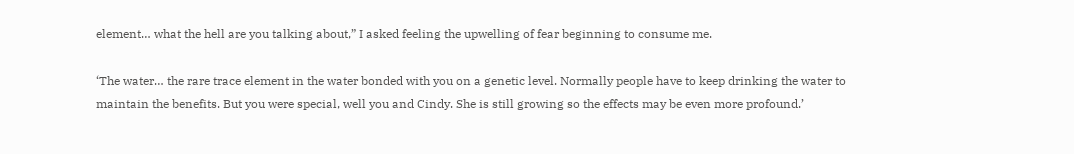element… what the hell are you talking about,” I asked feeling the upwelling of fear beginning to consume me.

‘The water… the rare trace element in the water bonded with you on a genetic level. Normally people have to keep drinking the water to maintain the benefits. But you were special, well you and Cindy. She is still growing so the effects may be even more profound.’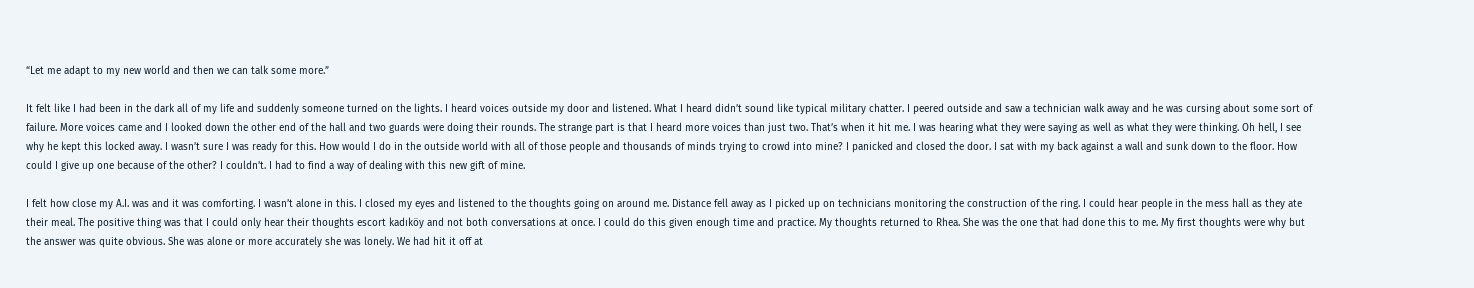“Let me adapt to my new world and then we can talk some more.”

It felt like I had been in the dark all of my life and suddenly someone turned on the lights. I heard voices outside my door and listened. What I heard didn’t sound like typical military chatter. I peered outside and saw a technician walk away and he was cursing about some sort of failure. More voices came and I looked down the other end of the hall and two guards were doing their rounds. The strange part is that I heard more voices than just two. That’s when it hit me. I was hearing what they were saying as well as what they were thinking. Oh hell, I see why he kept this locked away. I wasn’t sure I was ready for this. How would I do in the outside world with all of those people and thousands of minds trying to crowd into mine? I panicked and closed the door. I sat with my back against a wall and sunk down to the floor. How could I give up one because of the other? I couldn’t. I had to find a way of dealing with this new gift of mine.

I felt how close my A.I. was and it was comforting. I wasn’t alone in this. I closed my eyes and listened to the thoughts going on around me. Distance fell away as I picked up on technicians monitoring the construction of the ring. I could hear people in the mess hall as they ate their meal. The positive thing was that I could only hear their thoughts escort kadıköy and not both conversations at once. I could do this given enough time and practice. My thoughts returned to Rhea. She was the one that had done this to me. My first thoughts were why but the answer was quite obvious. She was alone or more accurately she was lonely. We had hit it off at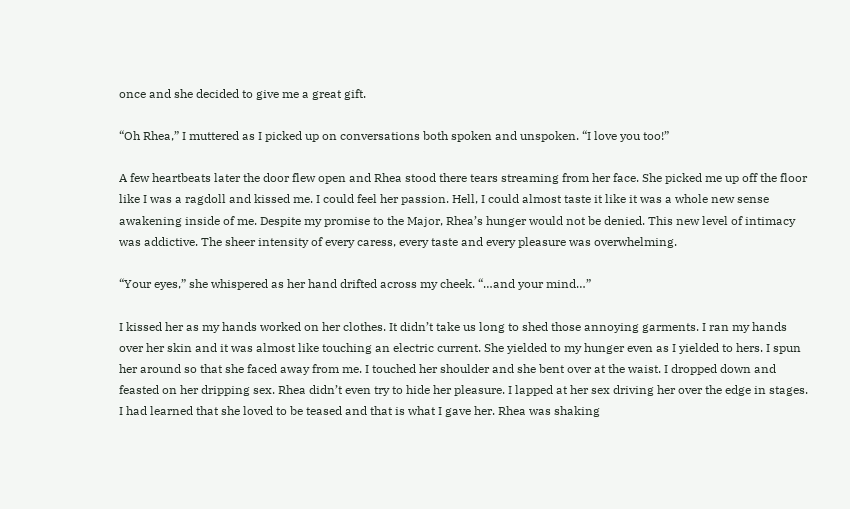once and she decided to give me a great gift.

“Oh Rhea,” I muttered as I picked up on conversations both spoken and unspoken. “I love you too!”

A few heartbeats later the door flew open and Rhea stood there tears streaming from her face. She picked me up off the floor like I was a ragdoll and kissed me. I could feel her passion. Hell, I could almost taste it like it was a whole new sense awakening inside of me. Despite my promise to the Major, Rhea’s hunger would not be denied. This new level of intimacy was addictive. The sheer intensity of every caress, every taste and every pleasure was overwhelming.

“Your eyes,” she whispered as her hand drifted across my cheek. “…and your mind…”

I kissed her as my hands worked on her clothes. It didn’t take us long to shed those annoying garments. I ran my hands over her skin and it was almost like touching an electric current. She yielded to my hunger even as I yielded to hers. I spun her around so that she faced away from me. I touched her shoulder and she bent over at the waist. I dropped down and feasted on her dripping sex. Rhea didn’t even try to hide her pleasure. I lapped at her sex driving her over the edge in stages. I had learned that she loved to be teased and that is what I gave her. Rhea was shaking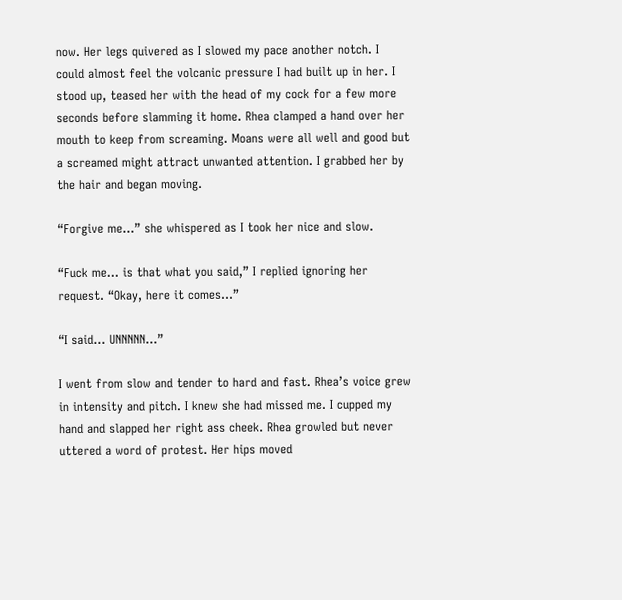now. Her legs quivered as I slowed my pace another notch. I could almost feel the volcanic pressure I had built up in her. I stood up, teased her with the head of my cock for a few more seconds before slamming it home. Rhea clamped a hand over her mouth to keep from screaming. Moans were all well and good but a screamed might attract unwanted attention. I grabbed her by the hair and began moving.

“Forgive me…” she whispered as I took her nice and slow.

“Fuck me… is that what you said,” I replied ignoring her request. “Okay, here it comes…”

“I said… UNNNNN…”

I went from slow and tender to hard and fast. Rhea’s voice grew in intensity and pitch. I knew she had missed me. I cupped my hand and slapped her right ass cheek. Rhea growled but never uttered a word of protest. Her hips moved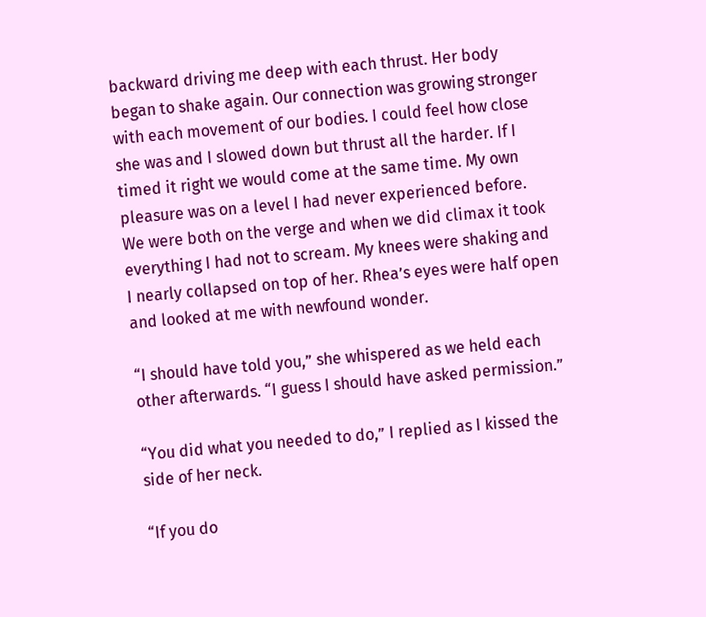backward driving me deep with each thrust. Her body began to shake again. Our connection was growing stronger with each movement of our bodies. I could feel how close she was and I slowed down but thrust all the harder. If I timed it right we would come at the same time. My own pleasure was on a level I had never experienced before. We were both on the verge and when we did climax it took everything I had not to scream. My knees were shaking and I nearly collapsed on top of her. Rhea’s eyes were half open and looked at me with newfound wonder.

“I should have told you,” she whispered as we held each other afterwards. “I guess I should have asked permission.”

“You did what you needed to do,” I replied as I kissed the side of her neck.

“If you do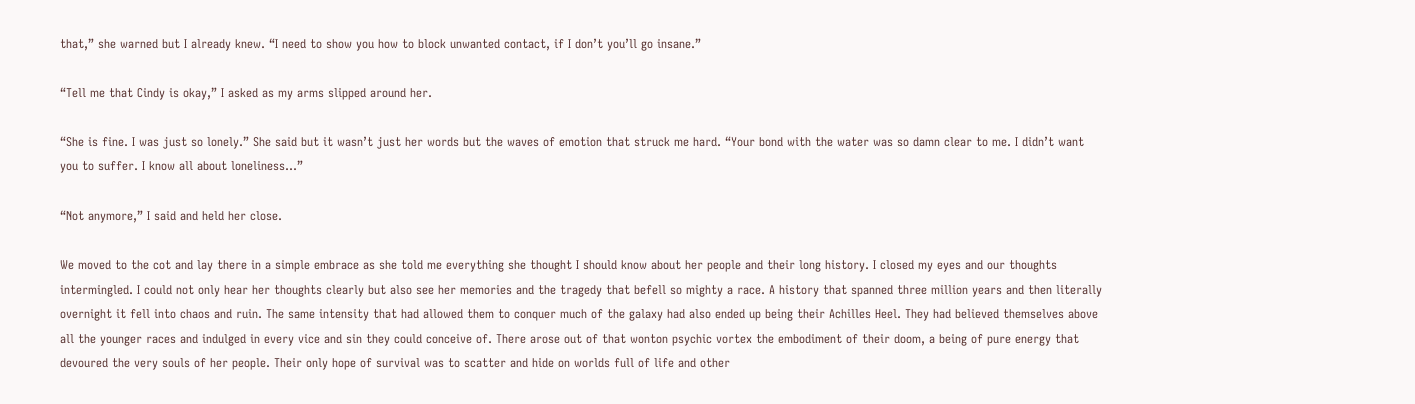that,” she warned but I already knew. “I need to show you how to block unwanted contact, if I don’t you’ll go insane.”

“Tell me that Cindy is okay,” I asked as my arms slipped around her.

“She is fine. I was just so lonely.” She said but it wasn’t just her words but the waves of emotion that struck me hard. “Your bond with the water was so damn clear to me. I didn’t want you to suffer. I know all about loneliness…”

“Not anymore,” I said and held her close.

We moved to the cot and lay there in a simple embrace as she told me everything she thought I should know about her people and their long history. I closed my eyes and our thoughts intermingled. I could not only hear her thoughts clearly but also see her memories and the tragedy that befell so mighty a race. A history that spanned three million years and then literally overnight it fell into chaos and ruin. The same intensity that had allowed them to conquer much of the galaxy had also ended up being their Achilles Heel. They had believed themselves above all the younger races and indulged in every vice and sin they could conceive of. There arose out of that wonton psychic vortex the embodiment of their doom, a being of pure energy that devoured the very souls of her people. Their only hope of survival was to scatter and hide on worlds full of life and other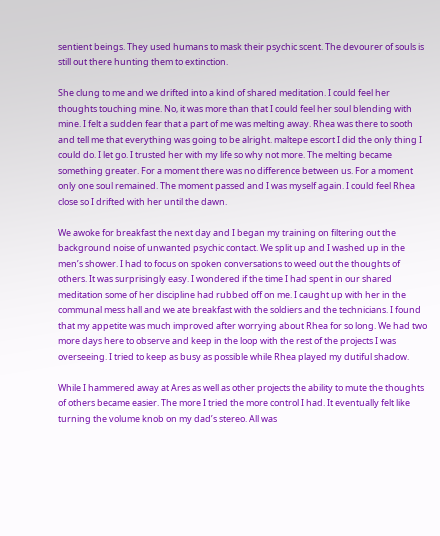sentient beings. They used humans to mask their psychic scent. The devourer of souls is still out there hunting them to extinction.

She clung to me and we drifted into a kind of shared meditation. I could feel her thoughts touching mine. No, it was more than that I could feel her soul blending with mine. I felt a sudden fear that a part of me was melting away. Rhea was there to sooth and tell me that everything was going to be alright. maltepe escort I did the only thing I could do. I let go. I trusted her with my life so why not more. The melting became something greater. For a moment there was no difference between us. For a moment only one soul remained. The moment passed and I was myself again. I could feel Rhea close so I drifted with her until the dawn.

We awoke for breakfast the next day and I began my training on filtering out the background noise of unwanted psychic contact. We split up and I washed up in the men’s shower. I had to focus on spoken conversations to weed out the thoughts of others. It was surprisingly easy. I wondered if the time I had spent in our shared meditation some of her discipline had rubbed off on me. I caught up with her in the communal mess hall and we ate breakfast with the soldiers and the technicians. I found that my appetite was much improved after worrying about Rhea for so long. We had two more days here to observe and keep in the loop with the rest of the projects I was overseeing. I tried to keep as busy as possible while Rhea played my dutiful shadow.

While I hammered away at Ares as well as other projects the ability to mute the thoughts of others became easier. The more I tried the more control I had. It eventually felt like turning the volume knob on my dad’s stereo. All was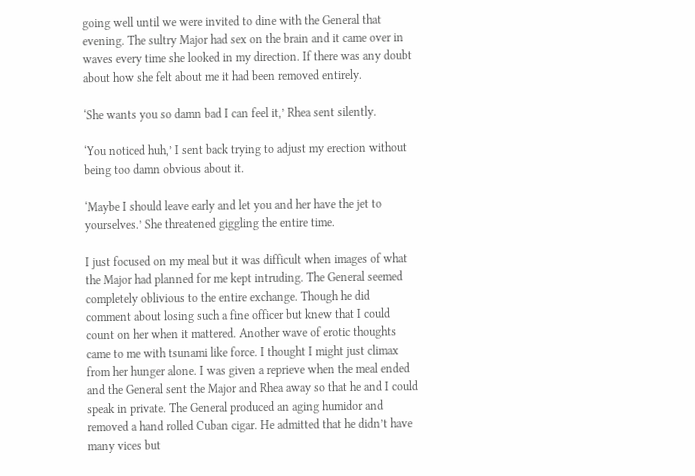going well until we were invited to dine with the General that evening. The sultry Major had sex on the brain and it came over in waves every time she looked in my direction. If there was any doubt about how she felt about me it had been removed entirely.

‘She wants you so damn bad I can feel it,’ Rhea sent silently.

‘You noticed huh,’ I sent back trying to adjust my erection without being too damn obvious about it.

‘Maybe I should leave early and let you and her have the jet to yourselves.’ She threatened giggling the entire time.

I just focused on my meal but it was difficult when images of what the Major had planned for me kept intruding. The General seemed completely oblivious to the entire exchange. Though he did comment about losing such a fine officer but knew that I could count on her when it mattered. Another wave of erotic thoughts came to me with tsunami like force. I thought I might just climax from her hunger alone. I was given a reprieve when the meal ended and the General sent the Major and Rhea away so that he and I could speak in private. The General produced an aging humidor and removed a hand rolled Cuban cigar. He admitted that he didn’t have many vices but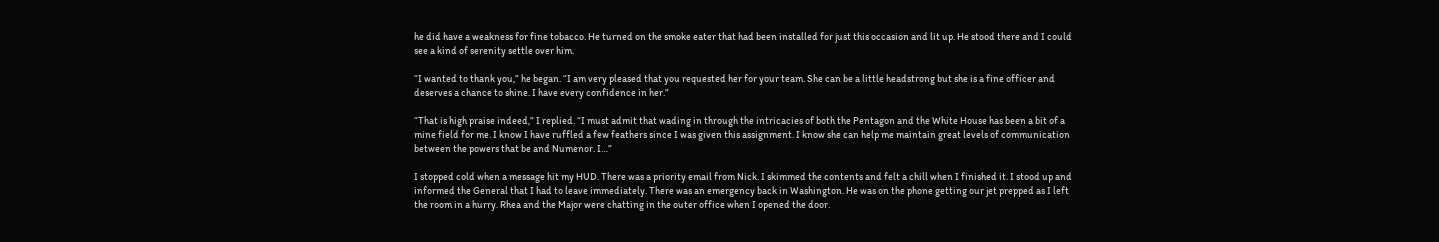he did have a weakness for fine tobacco. He turned on the smoke eater that had been installed for just this occasion and lit up. He stood there and I could see a kind of serenity settle over him.

“I wanted to thank you,” he began. “I am very pleased that you requested her for your team. She can be a little headstrong but she is a fine officer and deserves a chance to shine. I have every confidence in her.”

“That is high praise indeed,” I replied. “I must admit that wading in through the intricacies of both the Pentagon and the White House has been a bit of a mine field for me. I know I have ruffled a few feathers since I was given this assignment. I know she can help me maintain great levels of communication between the powers that be and Numenor. I…”

I stopped cold when a message hit my HUD. There was a priority email from Nick. I skimmed the contents and felt a chill when I finished it. I stood up and informed the General that I had to leave immediately. There was an emergency back in Washington. He was on the phone getting our jet prepped as I left the room in a hurry. Rhea and the Major were chatting in the outer office when I opened the door.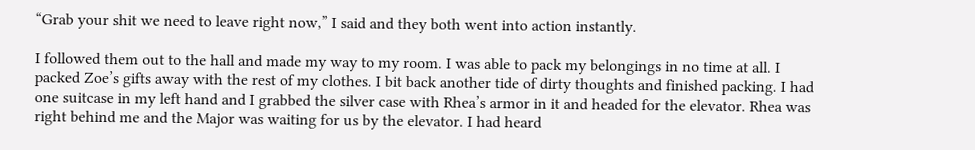“Grab your shit we need to leave right now,” I said and they both went into action instantly.

I followed them out to the hall and made my way to my room. I was able to pack my belongings in no time at all. I packed Zoe’s gifts away with the rest of my clothes. I bit back another tide of dirty thoughts and finished packing. I had one suitcase in my left hand and I grabbed the silver case with Rhea’s armor in it and headed for the elevator. Rhea was right behind me and the Major was waiting for us by the elevator. I had heard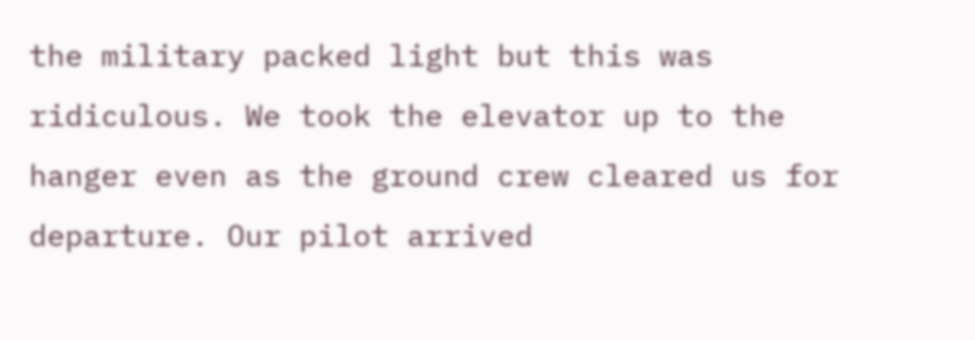the military packed light but this was ridiculous. We took the elevator up to the hanger even as the ground crew cleared us for departure. Our pilot arrived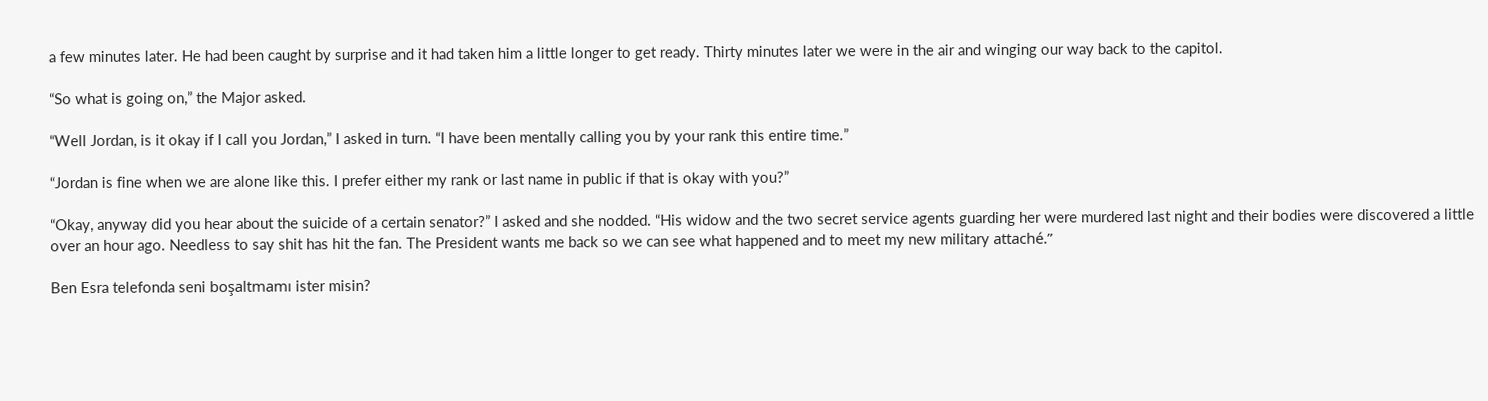a few minutes later. He had been caught by surprise and it had taken him a little longer to get ready. Thirty minutes later we were in the air and winging our way back to the capitol.

“So what is going on,” the Major asked.

“Well Jordan, is it okay if I call you Jordan,” I asked in turn. “I have been mentally calling you by your rank this entire time.”

“Jordan is fine when we are alone like this. I prefer either my rank or last name in public if that is okay with you?”

“Okay, anyway did you hear about the suicide of a certain senator?” I asked and she nodded. “His widow and the two secret service agents guarding her were murdered last night and their bodies were discovered a little over an hour ago. Needless to say shit has hit the fan. The President wants me back so we can see what happened and to meet my new military attaché.”

Ben Esra telefonda seni boşaltmamı ister misin?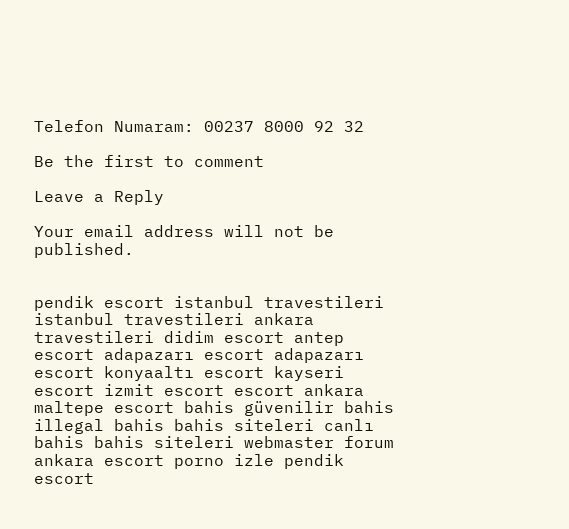Telefon Numaram: 00237 8000 92 32

Be the first to comment

Leave a Reply

Your email address will not be published.


pendik escort istanbul travestileri istanbul travestileri ankara travestileri didim escort antep escort adapazarı escort adapazarı escort konyaaltı escort kayseri escort izmit escort escort ankara maltepe escort bahis güvenilir bahis illegal bahis bahis siteleri canlı bahis bahis siteleri webmaster forum ankara escort porno izle pendik escort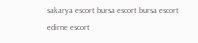sakarya escort bursa escort bursa escort edirne escort